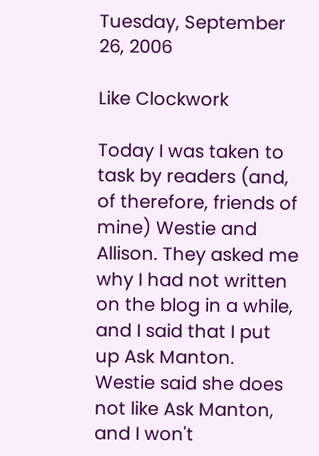Tuesday, September 26, 2006

Like Clockwork

Today I was taken to task by readers (and, of therefore, friends of mine) Westie and Allison. They asked me why I had not written on the blog in a while, and I said that I put up Ask Manton. Westie said she does not like Ask Manton, and I won't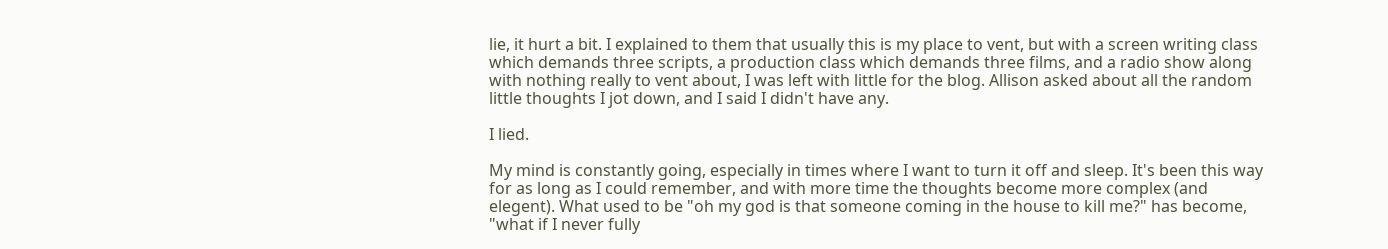lie, it hurt a bit. I explained to them that usually this is my place to vent, but with a screen writing class which demands three scripts, a production class which demands three films, and a radio show along with nothing really to vent about, I was left with little for the blog. Allison asked about all the random little thoughts I jot down, and I said I didn't have any.

I lied.

My mind is constantly going, especially in times where I want to turn it off and sleep. It's been this way for as long as I could remember, and with more time the thoughts become more complex (and elegent). What used to be "oh my god is that someone coming in the house to kill me?" has become, "what if I never fully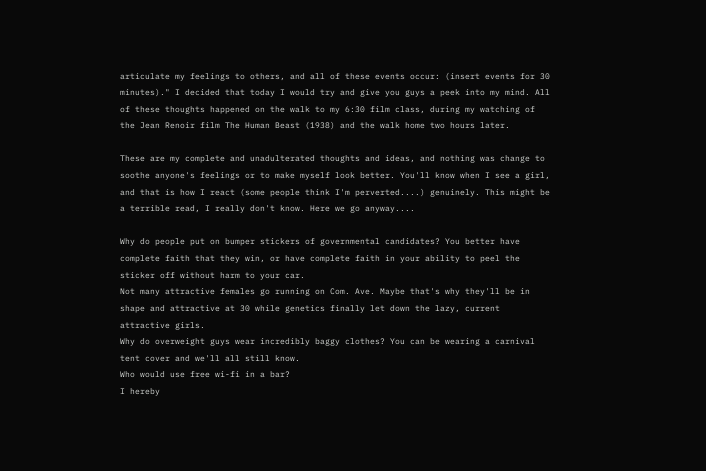articulate my feelings to others, and all of these events occur: (insert events for 30 minutes)." I decided that today I would try and give you guys a peek into my mind. All of these thoughts happened on the walk to my 6:30 film class, during my watching of the Jean Renoir film The Human Beast (1938) and the walk home two hours later.

These are my complete and unadulterated thoughts and ideas, and nothing was change to soothe anyone's feelings or to make myself look better. You'll know when I see a girl, and that is how I react (some people think I'm perverted....) genuinely. This might be a terrible read, I really don't know. Here we go anyway....

Why do people put on bumper stickers of governmental candidates? You better have complete faith that they win, or have complete faith in your ability to peel the sticker off without harm to your car.
Not many attractive females go running on Com. Ave. Maybe that's why they'll be in shape and attractive at 30 while genetics finally let down the lazy, current attractive girls.
Why do overweight guys wear incredibly baggy clothes? You can be wearing a carnival tent cover and we'll all still know.
Who would use free wi-fi in a bar?
I hereby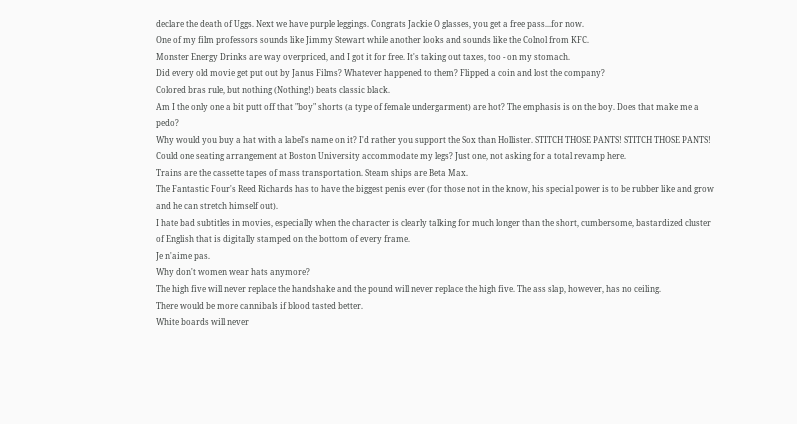declare the death of Uggs. Next we have purple leggings. Congrats Jackie O glasses, you get a free pass...for now.
One of my film professors sounds like Jimmy Stewart while another looks and sounds like the Colnol from KFC.
Monster Energy Drinks are way overpriced, and I got it for free. It's taking out taxes, too - on my stomach.
Did every old movie get put out by Janus Films? Whatever happened to them? Flipped a coin and lost the company?
Colored bras rule, but nothing (Nothing!) beats classic black.
Am I the only one a bit putt off that "boy" shorts (a type of female undergarment) are hot? The emphasis is on the boy. Does that make me a pedo?
Why would you buy a hat with a label's name on it? I'd rather you support the Sox than Hollister. STITCH THOSE PANTS! STITCH THOSE PANTS!
Could one seating arrangement at Boston University accommodate my legs? Just one, not asking for a total revamp here.
Trains are the cassette tapes of mass transportation. Steam ships are Beta Max.
The Fantastic Four's Reed Richards has to have the biggest penis ever (for those not in the know, his special power is to be rubber like and grow and he can stretch himself out).
I hate bad subtitles in movies, especially when the character is clearly talking for much longer than the short, cumbersome, bastardized cluster of English that is digitally stamped on the bottom of every frame.
Je n'aime pas.
Why don't women wear hats anymore?
The high five will never replace the handshake and the pound will never replace the high five. The ass slap, however, has no ceiling.
There would be more cannibals if blood tasted better.
White boards will never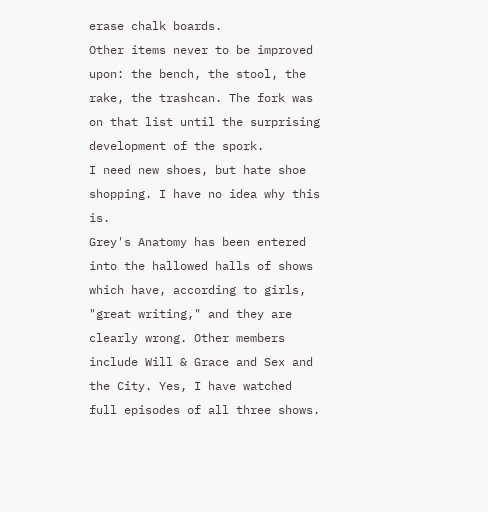erase chalk boards.
Other items never to be improved upon: the bench, the stool, the rake, the trashcan. The fork was on that list until the surprising development of the spork.
I need new shoes, but hate shoe shopping. I have no idea why this is.
Grey's Anatomy has been entered into the hallowed halls of shows which have, according to girls, "great writing," and they are clearly wrong. Other members include Will & Grace and Sex and the City. Yes, I have watched full episodes of all three shows.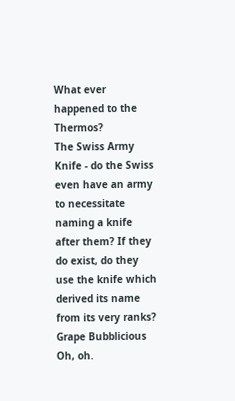What ever happened to the Thermos?
The Swiss Army Knife - do the Swiss even have an army to necessitate naming a knife after them? If they do exist, do they use the knife which derived its name from its very ranks?
Grape Bubblicious
Oh, oh.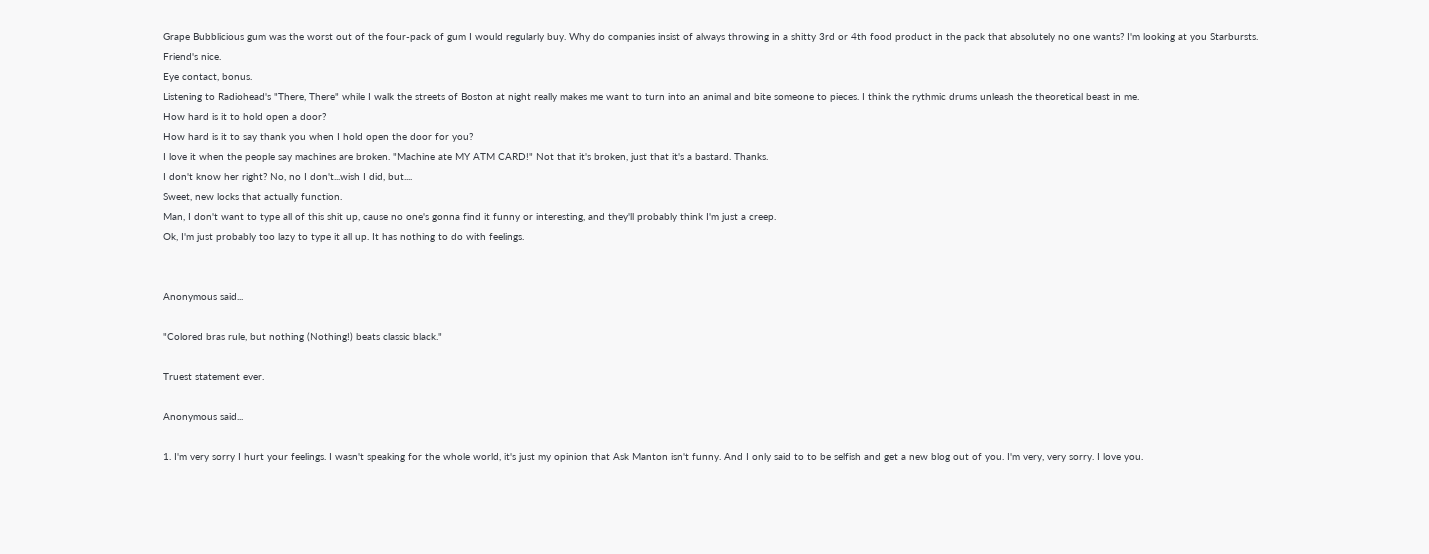Grape Bubblicious gum was the worst out of the four-pack of gum I would regularly buy. Why do companies insist of always throwing in a shitty 3rd or 4th food product in the pack that absolutely no one wants? I'm looking at you Starbursts.
Friend's nice.
Eye contact, bonus.
Listening to Radiohead's "There, There" while I walk the streets of Boston at night really makes me want to turn into an animal and bite someone to pieces. I think the rythmic drums unleash the theoretical beast in me.
How hard is it to hold open a door?
How hard is it to say thank you when I hold open the door for you?
I love it when the people say machines are broken. "Machine ate MY ATM CARD!" Not that it's broken, just that it's a bastard. Thanks.
I don't know her right? No, no I don't...wish I did, but....
Sweet, new locks that actually function.
Man, I don't want to type all of this shit up, cause no one's gonna find it funny or interesting, and they'll probably think I'm just a creep.
Ok, I'm just probably too lazy to type it all up. It has nothing to do with feelings.


Anonymous said...

"Colored bras rule, but nothing (Nothing!) beats classic black."

Truest statement ever.

Anonymous said...

1. I'm very sorry I hurt your feelings. I wasn't speaking for the whole world, it's just my opinion that Ask Manton isn't funny. And I only said to to be selfish and get a new blog out of you. I'm very, very sorry. I love you.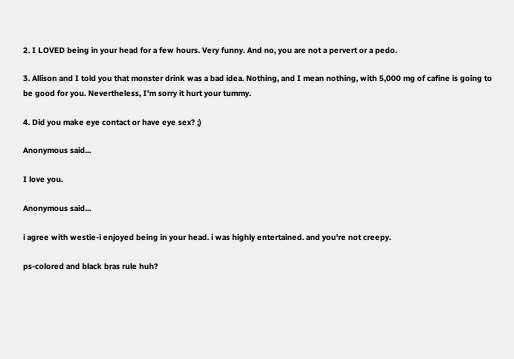2. I LOVED being in your head for a few hours. Very funny. And no, you are not a pervert or a pedo.

3. Allison and I told you that monster drink was a bad idea. Nothing, and I mean nothing, with 5,000 mg of cafine is going to be good for you. Nevertheless, I'm sorry it hurt your tummy.

4. Did you make eye contact or have eye sex? ;)

Anonymous said...

I love you.

Anonymous said...

i agree with westie-i enjoyed being in your head. i was highly entertained. and you're not creepy.

ps-colored and black bras rule huh?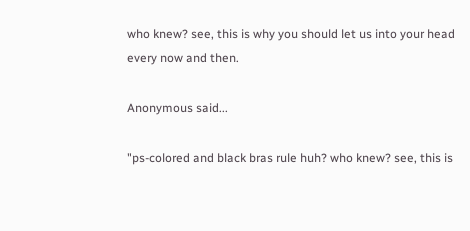who knew? see, this is why you should let us into your head every now and then.

Anonymous said...

"ps-colored and black bras rule huh? who knew? see, this is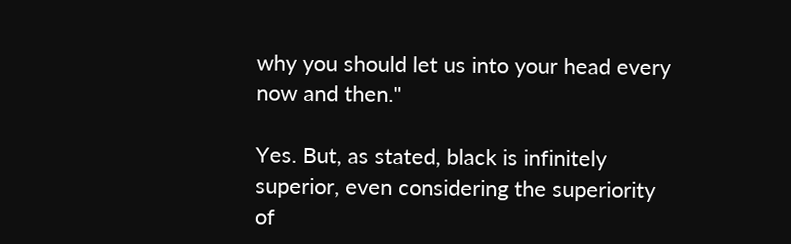why you should let us into your head every now and then."

Yes. But, as stated, black is infinitely superior, even considering the superiority of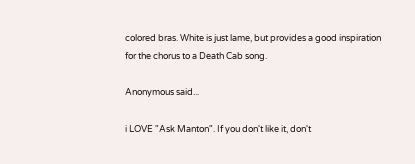colored bras. White is just lame, but provides a good inspiration for the chorus to a Death Cab song.

Anonymous said...

i LOVE "Ask Manton". If you don't like it, don't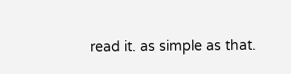read it. as simple as that.